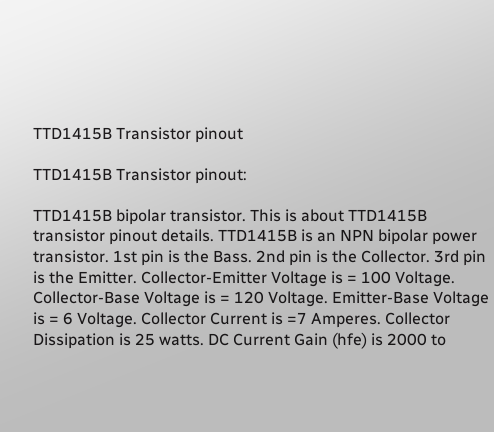TTD1415B Transistor pinout

TTD1415B Transistor pinout:

TTD1415B bipolar transistor. This is about TTD1415B transistor pinout details. TTD1415B is an NPN bipolar power transistor. 1st pin is the Bass. 2nd pin is the Collector. 3rd pin is the Emitter. Collector-Emitter Voltage is = 100 Voltage. Collector-Base Voltage is = 120 Voltage. Emitter-Base Voltage is = 6 Voltage. Collector Current is =7 Amperes. Collector Dissipation is 25 watts. DC Current Gain (hfe) is 2000 to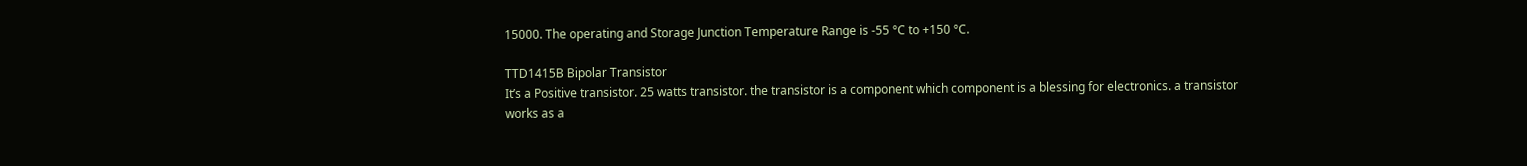15000. The operating and Storage Junction Temperature Range is -55 °C to +150 °C.

TTD1415B Bipolar Transistor
It’s a Positive transistor. 25 watts transistor. the transistor is a component which component is a blessing for electronics. a transistor works as a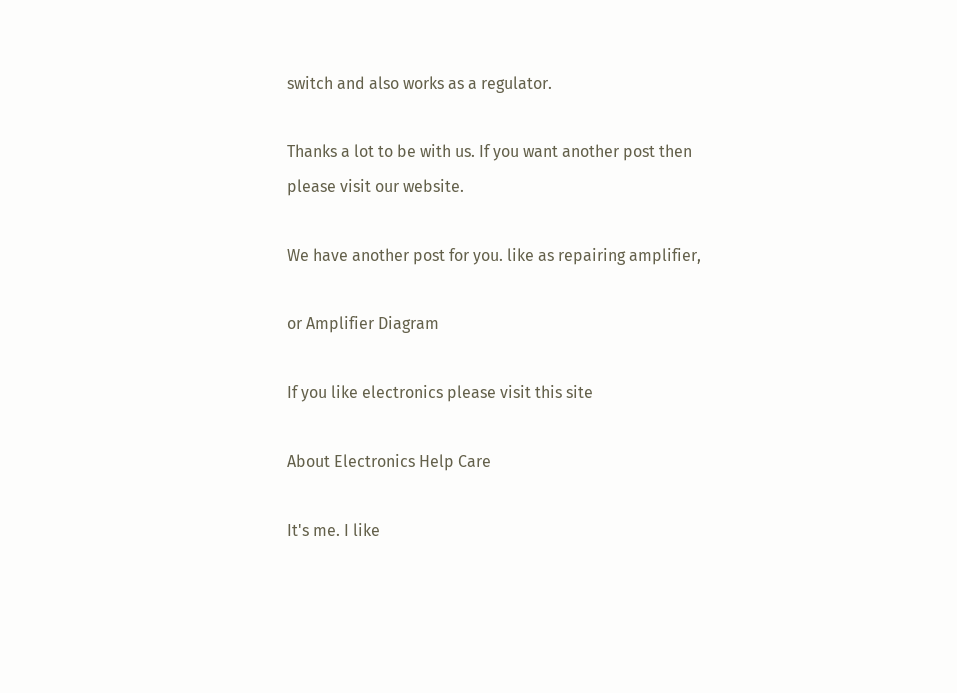switch and also works as a regulator.

Thanks a lot to be with us. If you want another post then please visit our website.

We have another post for you. like as repairing amplifier,

or Amplifier Diagram

If you like electronics please visit this site

About Electronics Help Care

It's me. I like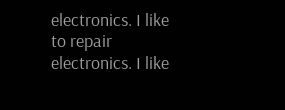electronics. I like to repair electronics. I like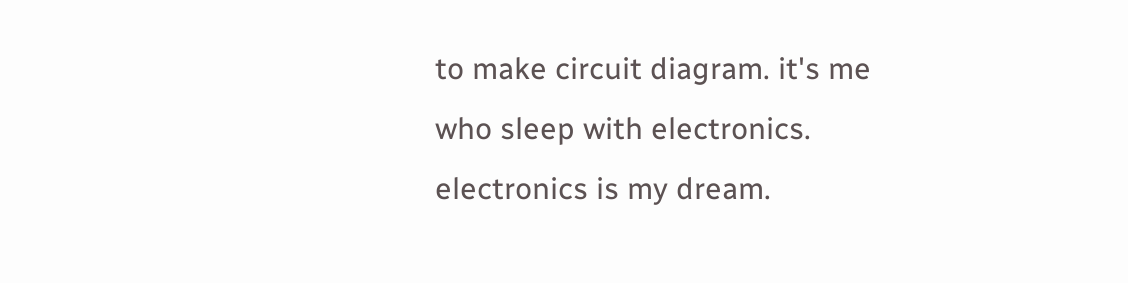to make circuit diagram. it's me who sleep with electronics. electronics is my dream.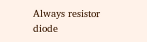Always resistor diode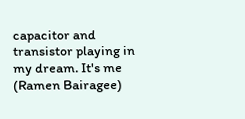capacitor and transistor playing in my dream. It's me (Ramen Bairagee)